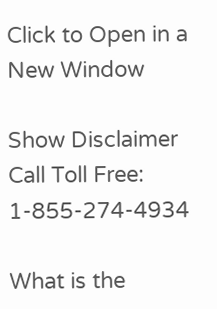Click to Open in a New Window

Show Disclaimer
Call Toll Free: 1-855-274-4934

What is the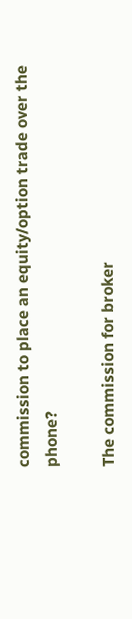commission to place an equity/option trade over the phone?

The commission for broker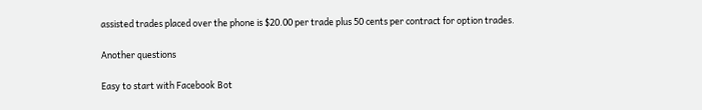assisted trades placed over the phone is $20.00 per trade plus 50 cents per contract for option trades.

Another questions

Easy to start with Facebook Bot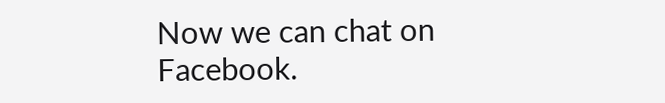Now we can chat on Facebook.